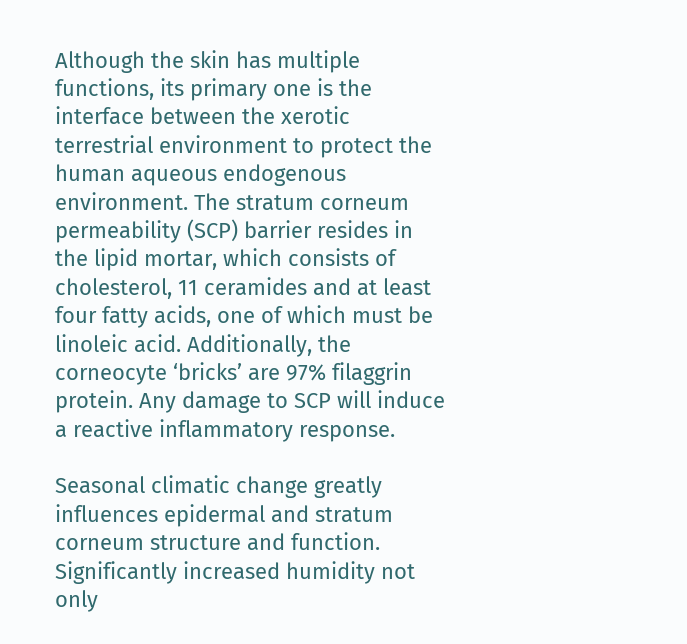Although the skin has multiple functions, its primary one is the interface between the xerotic terrestrial environment to protect the human aqueous endogenous environment. The stratum corneum permeability (SCP) barrier resides in the lipid mortar, which consists of cholesterol, 11 ceramides and at least four fatty acids, one of which must be linoleic acid. Additionally, the corneocyte ‘bricks’ are 97% filaggrin protein. Any damage to SCP will induce a reactive inflammatory response.

Seasonal climatic change greatly influences epidermal and stratum corneum structure and function. Significantly increased humidity not only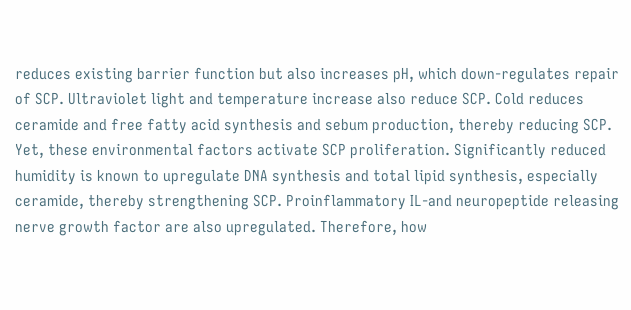reduces existing barrier function but also increases pH, which down-regulates repair of SCP. Ultraviolet light and temperature increase also reduce SCP. Cold reduces ceramide and free fatty acid synthesis and sebum production, thereby reducing SCP. Yet, these environmental factors activate SCP proliferation. Significantly reduced humidity is known to upregulate DNA synthesis and total lipid synthesis, especially ceramide, thereby strengthening SCP. Proinflammatory IL-and neuropeptide releasing nerve growth factor are also upregulated. Therefore, how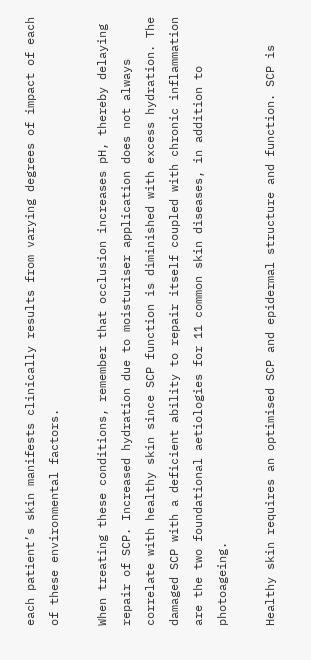each patient’s skin manifests clinically results from varying degrees of impact of each of these environmental factors.

When treating these conditions, remember that occlusion increases pH, thereby delaying repair of SCP. Increased hydration due to moisturiser application does not always correlate with healthy skin since SCP function is diminished with excess hydration. The damaged SCP with a deficient ability to repair itself coupled with chronic inflammation are the two foundational aetiologies for 11 common skin diseases, in addition to photoageing.

Healthy skin requires an optimised SCP and epidermal structure and function. SCP is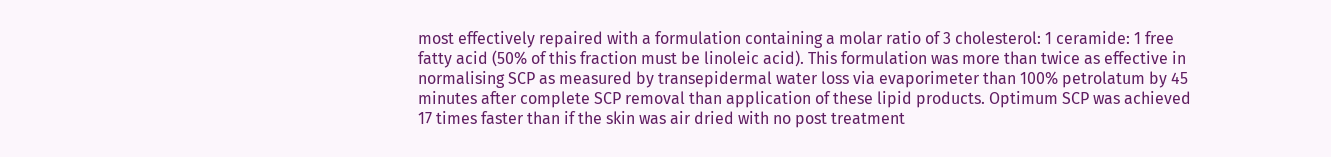most effectively repaired with a formulation containing a molar ratio of 3 cholesterol: 1 ceramide: 1 free fatty acid (50% of this fraction must be linoleic acid). This formulation was more than twice as effective in normalising SCP as measured by transepidermal water loss via evaporimeter than 100% petrolatum by 45 minutes after complete SCP removal than application of these lipid products. Optimum SCP was achieved 17 times faster than if the skin was air dried with no post treatment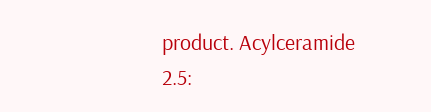product. Acylceramide 2.5: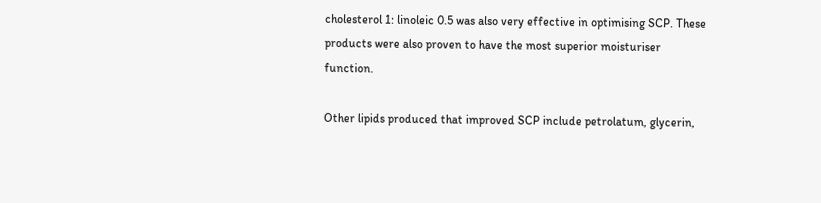cholesterol 1: linoleic 0.5 was also very effective in optimising SCP. These products were also proven to have the most superior moisturiser function.

Other lipids produced that improved SCP include petrolatum, glycerin,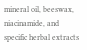mineral oil, beeswax, niacinamide, and specific herbal extracts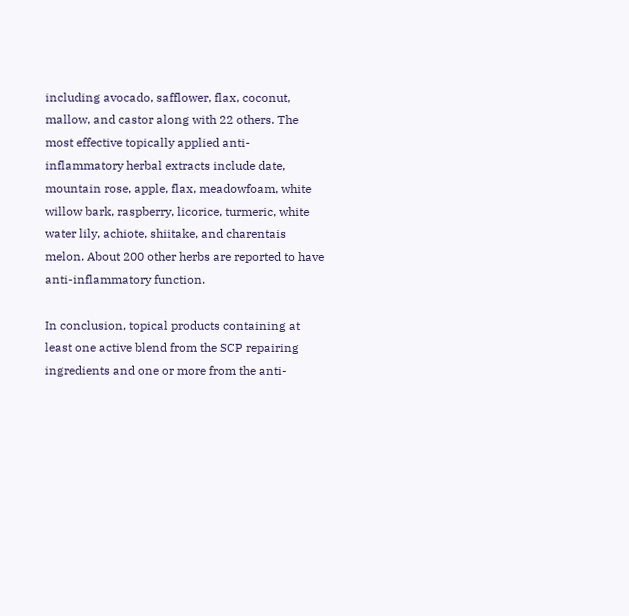including avocado, safflower, flax, coconut, mallow, and castor along with 22 others. The most effective topically applied anti-inflammatory herbal extracts include date, mountain rose, apple, flax, meadowfoam, white willow bark, raspberry, licorice, turmeric, white water lily, achiote, shiitake, and charentais melon. About 200 other herbs are reported to have anti-inflammatory function.

In conclusion, topical products containing at least one active blend from the SCP repairing ingredients and one or more from the anti-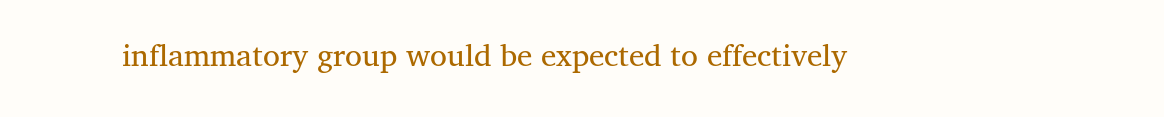inflammatory group would be expected to effectively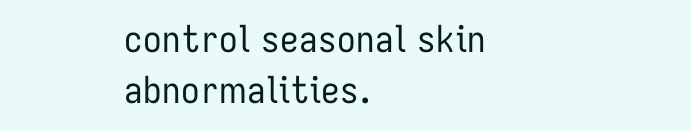control seasonal skin abnormalities.